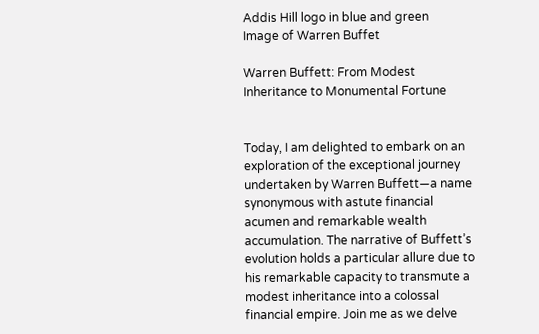Addis Hill logo in blue and green
Image of Warren Buffet

Warren Buffett: From Modest Inheritance to Monumental Fortune


Today, I am delighted to embark on an exploration of the exceptional journey undertaken by Warren Buffett—a name synonymous with astute financial acumen and remarkable wealth accumulation. The narrative of Buffett’s evolution holds a particular allure due to his remarkable capacity to transmute a modest inheritance into a colossal financial empire. Join me as we delve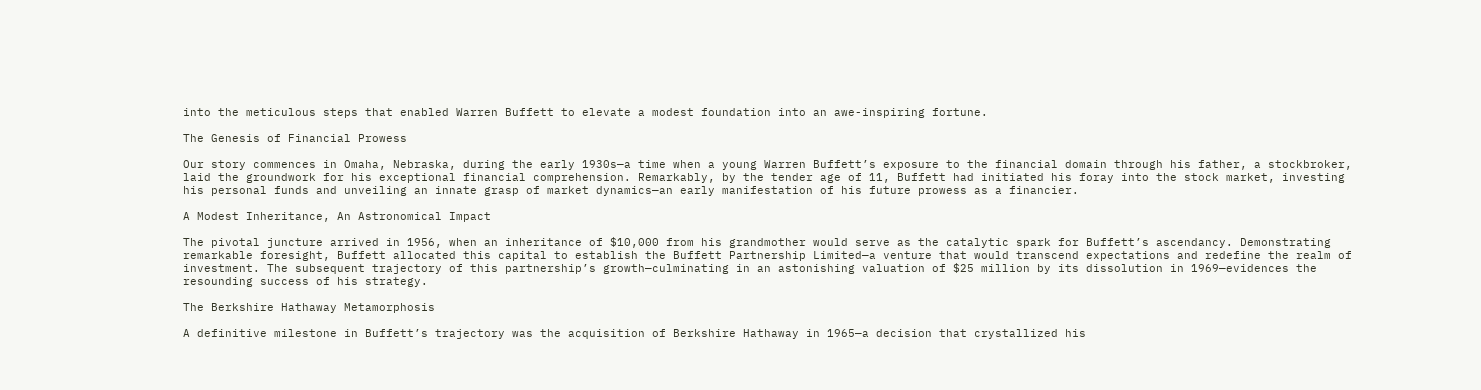into the meticulous steps that enabled Warren Buffett to elevate a modest foundation into an awe-inspiring fortune.

The Genesis of Financial Prowess

Our story commences in Omaha, Nebraska, during the early 1930s—a time when a young Warren Buffett’s exposure to the financial domain through his father, a stockbroker, laid the groundwork for his exceptional financial comprehension. Remarkably, by the tender age of 11, Buffett had initiated his foray into the stock market, investing his personal funds and unveiling an innate grasp of market dynamics—an early manifestation of his future prowess as a financier.

A Modest Inheritance, An Astronomical Impact

The pivotal juncture arrived in 1956, when an inheritance of $10,000 from his grandmother would serve as the catalytic spark for Buffett’s ascendancy. Demonstrating remarkable foresight, Buffett allocated this capital to establish the Buffett Partnership Limited—a venture that would transcend expectations and redefine the realm of investment. The subsequent trajectory of this partnership’s growth—culminating in an astonishing valuation of $25 million by its dissolution in 1969—evidences the resounding success of his strategy.

The Berkshire Hathaway Metamorphosis

A definitive milestone in Buffett’s trajectory was the acquisition of Berkshire Hathaway in 1965—a decision that crystallized his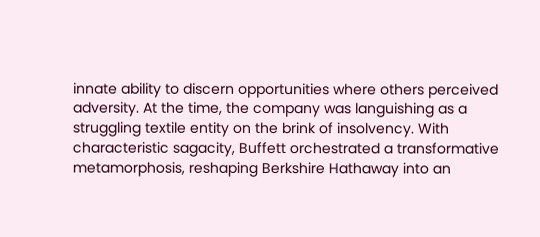innate ability to discern opportunities where others perceived adversity. At the time, the company was languishing as a struggling textile entity on the brink of insolvency. With characteristic sagacity, Buffett orchestrated a transformative metamorphosis, reshaping Berkshire Hathaway into an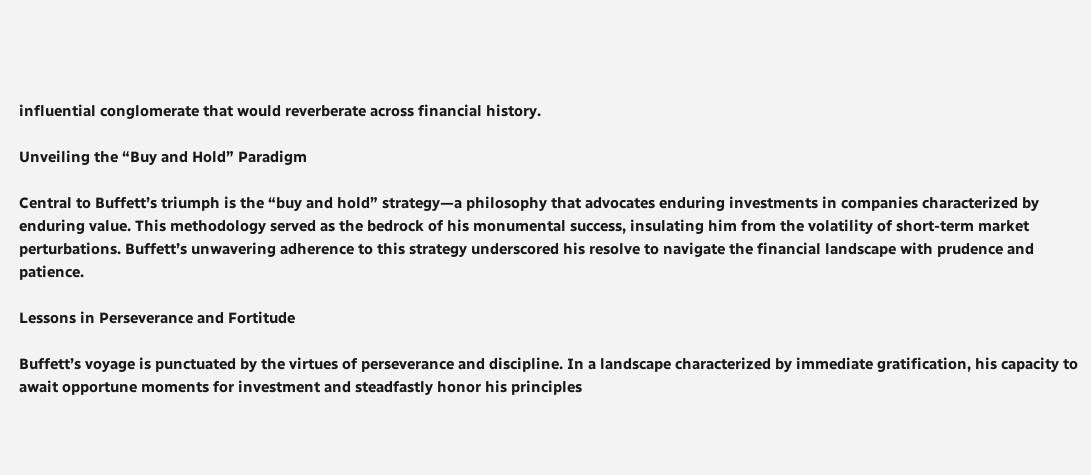influential conglomerate that would reverberate across financial history.

Unveiling the “Buy and Hold” Paradigm

Central to Buffett’s triumph is the “buy and hold” strategy—a philosophy that advocates enduring investments in companies characterized by enduring value. This methodology served as the bedrock of his monumental success, insulating him from the volatility of short-term market perturbations. Buffett’s unwavering adherence to this strategy underscored his resolve to navigate the financial landscape with prudence and patience.

Lessons in Perseverance and Fortitude

Buffett’s voyage is punctuated by the virtues of perseverance and discipline. In a landscape characterized by immediate gratification, his capacity to await opportune moments for investment and steadfastly honor his principles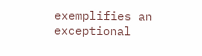exemplifies an exceptional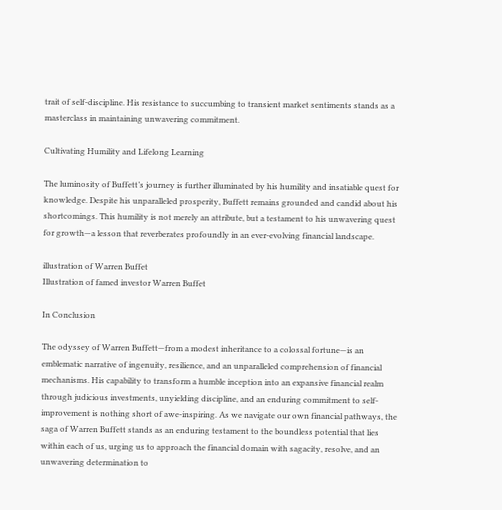trait of self-discipline. His resistance to succumbing to transient market sentiments stands as a masterclass in maintaining unwavering commitment.

Cultivating Humility and Lifelong Learning

The luminosity of Buffett’s journey is further illuminated by his humility and insatiable quest for knowledge. Despite his unparalleled prosperity, Buffett remains grounded and candid about his shortcomings. This humility is not merely an attribute, but a testament to his unwavering quest for growth—a lesson that reverberates profoundly in an ever-evolving financial landscape.

illustration of Warren Buffet
Illustration of famed investor Warren Buffet

In Conclusion

The odyssey of Warren Buffett—from a modest inheritance to a colossal fortune—is an emblematic narrative of ingenuity, resilience, and an unparalleled comprehension of financial mechanisms. His capability to transform a humble inception into an expansive financial realm through judicious investments, unyielding discipline, and an enduring commitment to self-improvement is nothing short of awe-inspiring. As we navigate our own financial pathways, the saga of Warren Buffett stands as an enduring testament to the boundless potential that lies within each of us, urging us to approach the financial domain with sagacity, resolve, and an unwavering determination to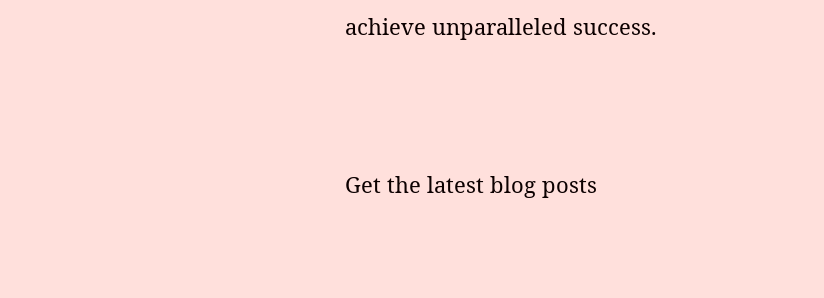achieve unparalleled success.



Get the latest blog posts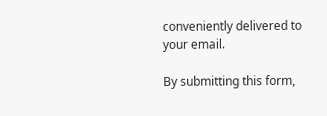conveniently delivered to your email.

By submitting this form,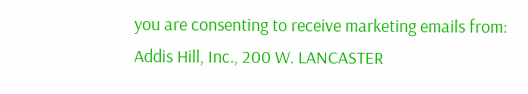you are consenting to receive marketing emails from: Addis Hill, Inc., 200 W. LANCASTER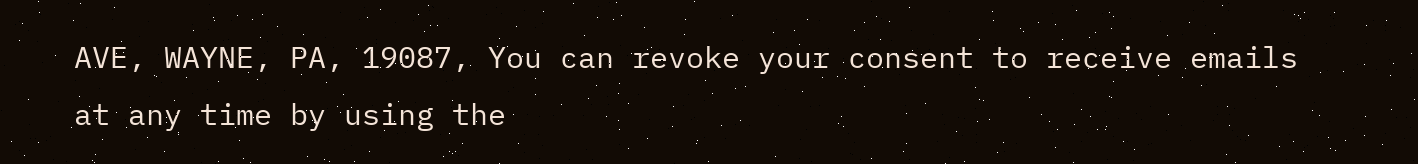AVE, WAYNE, PA, 19087, You can revoke your consent to receive emails at any time by using the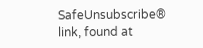SafeUnsubscribe® link, found at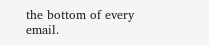the bottom of every email.